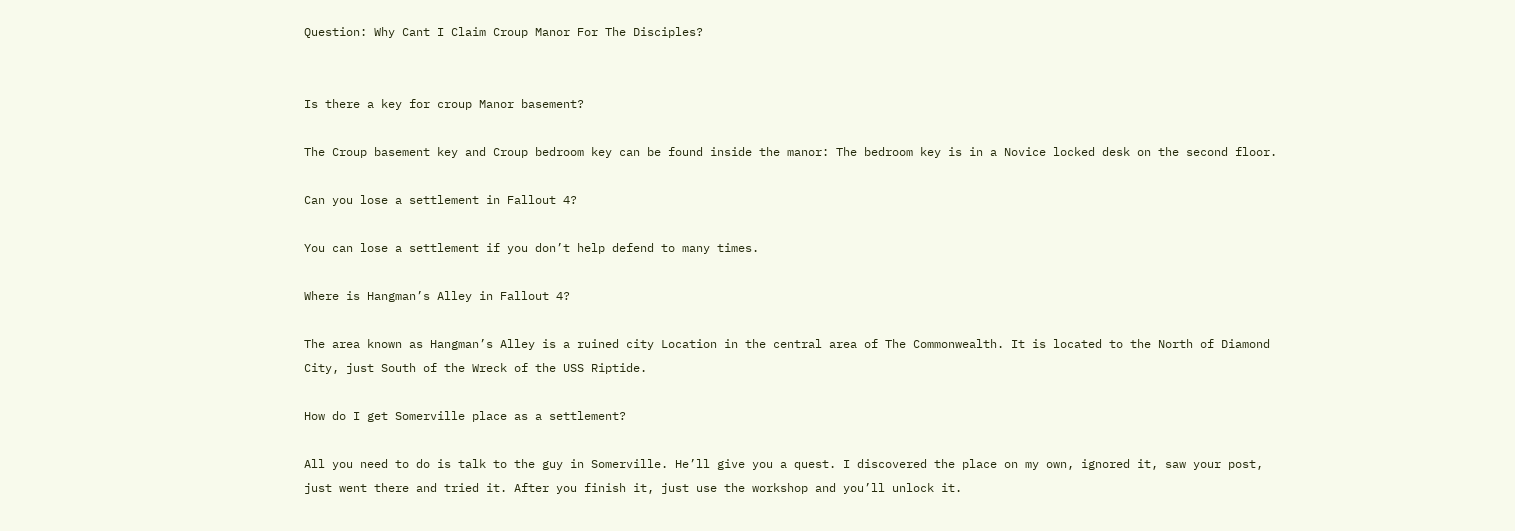Question: Why Cant I Claim Croup Manor For The Disciples?


Is there a key for croup Manor basement?

The Croup basement key and Croup bedroom key can be found inside the manor: The bedroom key is in a Novice locked desk on the second floor.

Can you lose a settlement in Fallout 4?

You can lose a settlement if you don’t help defend to many times.

Where is Hangman’s Alley in Fallout 4?

The area known as Hangman’s Alley is a ruined city Location in the central area of The Commonwealth. It is located to the North of Diamond City, just South of the Wreck of the USS Riptide.

How do I get Somerville place as a settlement?

All you need to do is talk to the guy in Somerville. He’ll give you a quest. I discovered the place on my own, ignored it, saw your post, just went there and tried it. After you finish it, just use the workshop and you’ll unlock it.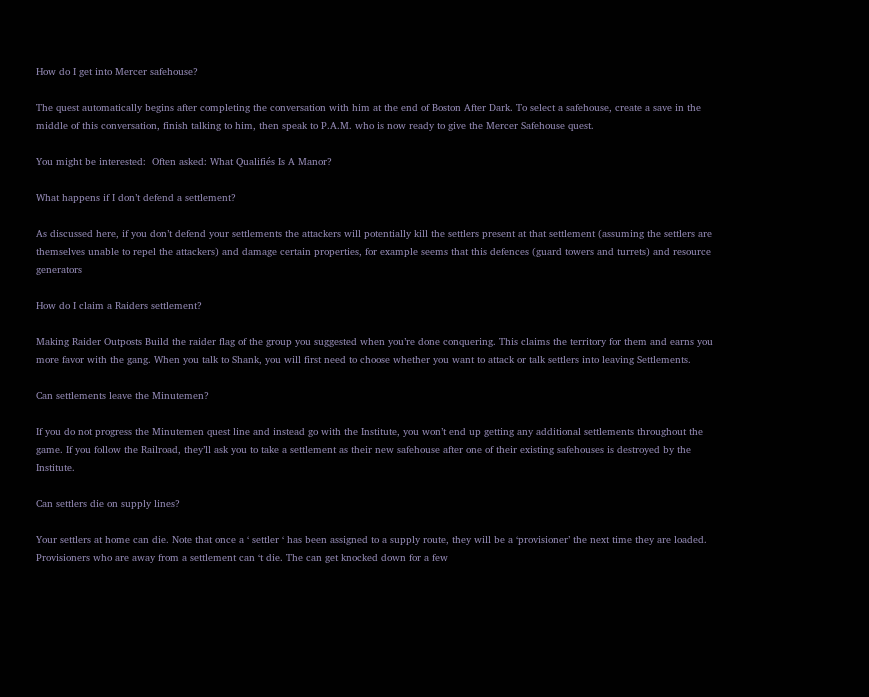How do I get into Mercer safehouse?

The quest automatically begins after completing the conversation with him at the end of Boston After Dark. To select a safehouse, create a save in the middle of this conversation, finish talking to him, then speak to P.A.M. who is now ready to give the Mercer Safehouse quest.

You might be interested:  Often asked: What Qualifiés Is A Manor?

What happens if I don’t defend a settlement?

As discussed here, if you don’t defend your settlements the attackers will potentially kill the settlers present at that settlement (assuming the settlers are themselves unable to repel the attackers) and damage certain properties, for example seems that this defences (guard towers and turrets) and resource generators

How do I claim a Raiders settlement?

Making Raider Outposts Build the raider flag of the group you suggested when you’re done conquering. This claims the territory for them and earns you more favor with the gang. When you talk to Shank, you will first need to choose whether you want to attack or talk settlers into leaving Settlements.

Can settlements leave the Minutemen?

If you do not progress the Minutemen quest line and instead go with the Institute, you won’t end up getting any additional settlements throughout the game. If you follow the Railroad, they’ll ask you to take a settlement as their new safehouse after one of their existing safehouses is destroyed by the Institute.

Can settlers die on supply lines?

Your settlers at home can die. Note that once a ‘ settler ‘ has been assigned to a supply route, they will be a ‘provisioner’ the next time they are loaded. Provisioners who are away from a settlement can ‘t die. The can get knocked down for a few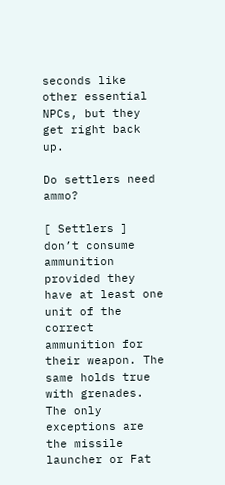seconds like other essential NPCs, but they get right back up.

Do settlers need ammo?

[ Settlers ] don’t consume ammunition provided they have at least one unit of the correct ammunition for their weapon. The same holds true with grenades. The only exceptions are the missile launcher or Fat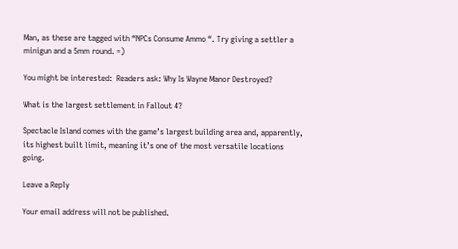Man, as these are tagged with “NPCs Consume Ammo “. Try giving a settler a minigun and a 5mm round. =)

You might be interested:  Readers ask: Why Is Wayne Manor Destroyed?

What is the largest settlement in Fallout 4?

Spectacle Island comes with the game’s largest building area and, apparently, its highest built limit, meaning it’s one of the most versatile locations going.

Leave a Reply

Your email address will not be published.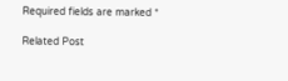Required fields are marked *

Related Post